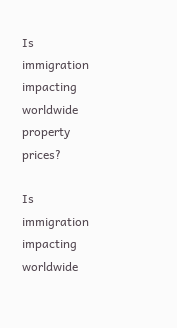Is immigration impacting worldwide property prices?

Is immigration impacting worldwide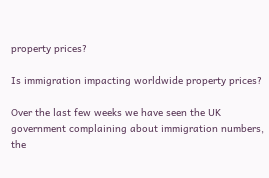property prices?

Is immigration impacting worldwide property prices?

Over the last few weeks we have seen the UK government complaining about immigration numbers, the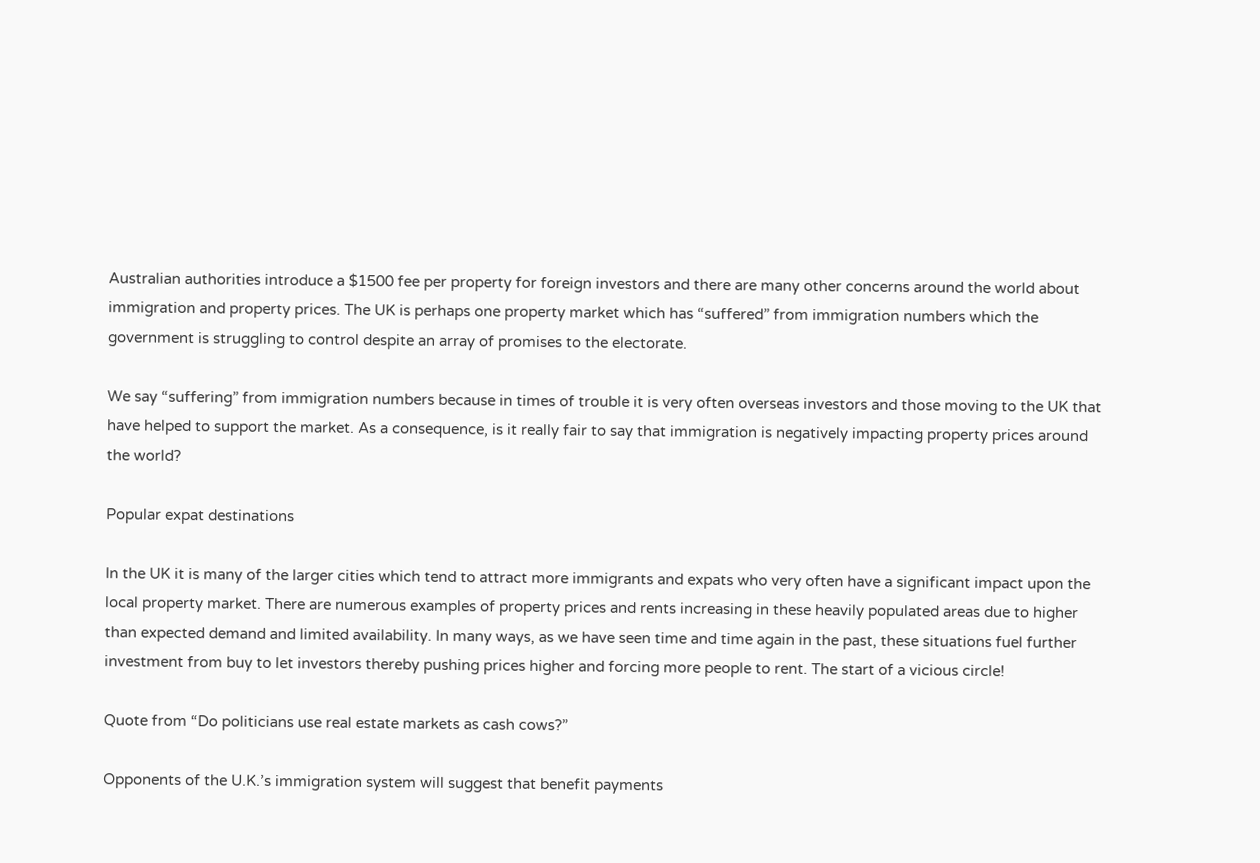Australian authorities introduce a $1500 fee per property for foreign investors and there are many other concerns around the world about immigration and property prices. The UK is perhaps one property market which has “suffered” from immigration numbers which the government is struggling to control despite an array of promises to the electorate.

We say “suffering” from immigration numbers because in times of trouble it is very often overseas investors and those moving to the UK that have helped to support the market. As a consequence, is it really fair to say that immigration is negatively impacting property prices around the world?

Popular expat destinations

In the UK it is many of the larger cities which tend to attract more immigrants and expats who very often have a significant impact upon the local property market. There are numerous examples of property prices and rents increasing in these heavily populated areas due to higher than expected demand and limited availability. In many ways, as we have seen time and time again in the past, these situations fuel further investment from buy to let investors thereby pushing prices higher and forcing more people to rent. The start of a vicious circle!

Quote from “Do politicians use real estate markets as cash cows?”

Opponents of the U.K.’s immigration system will suggest that benefit payments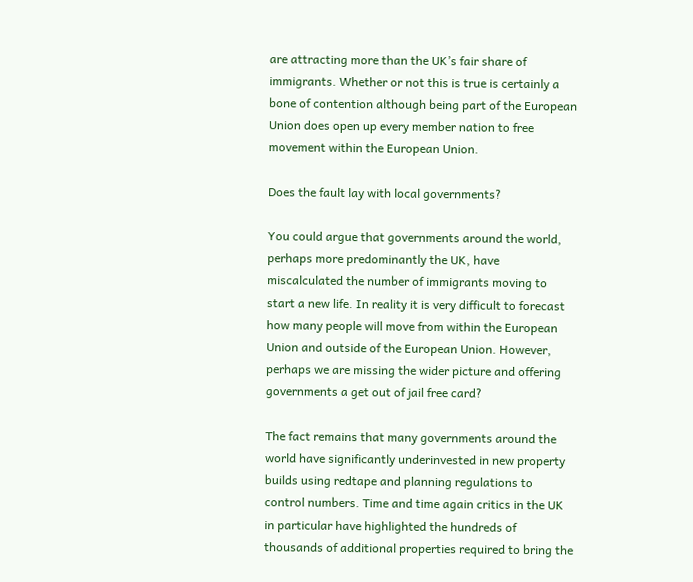are attracting more than the UK’s fair share of immigrants. Whether or not this is true is certainly a bone of contention although being part of the European Union does open up every member nation to free movement within the European Union.

Does the fault lay with local governments?

You could argue that governments around the world, perhaps more predominantly the UK, have miscalculated the number of immigrants moving to start a new life. In reality it is very difficult to forecast how many people will move from within the European Union and outside of the European Union. However, perhaps we are missing the wider picture and offering governments a get out of jail free card?

The fact remains that many governments around the world have significantly underinvested in new property builds using redtape and planning regulations to control numbers. Time and time again critics in the UK in particular have highlighted the hundreds of thousands of additional properties required to bring the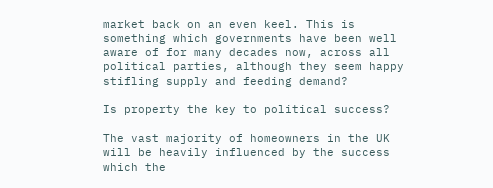market back on an even keel. This is something which governments have been well aware of for many decades now, across all political parties, although they seem happy stifling supply and feeding demand?

Is property the key to political success?

The vast majority of homeowners in the UK will be heavily influenced by the success which the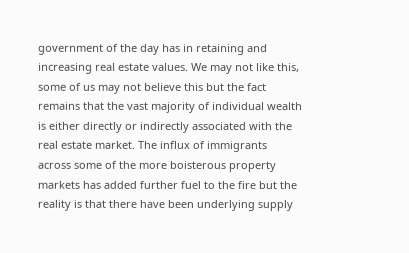government of the day has in retaining and increasing real estate values. We may not like this, some of us may not believe this but the fact remains that the vast majority of individual wealth is either directly or indirectly associated with the real estate market. The influx of immigrants across some of the more boisterous property markets has added further fuel to the fire but the reality is that there have been underlying supply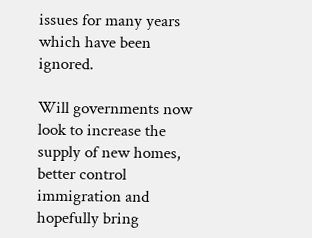issues for many years which have been ignored.

Will governments now look to increase the supply of new homes, better control immigration and hopefully bring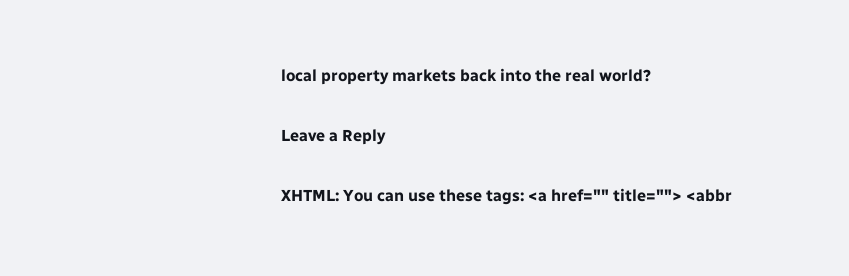local property markets back into the real world?

Leave a Reply

XHTML: You can use these tags: <a href="" title=""> <abbr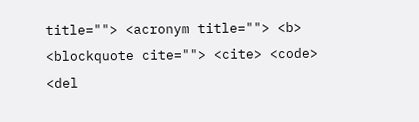title=""> <acronym title=""> <b> <blockquote cite=""> <cite> <code> <del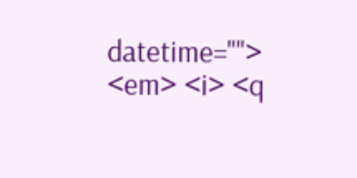datetime=""> <em> <i> <q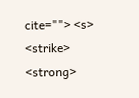cite=""> <s> <strike> <strong>